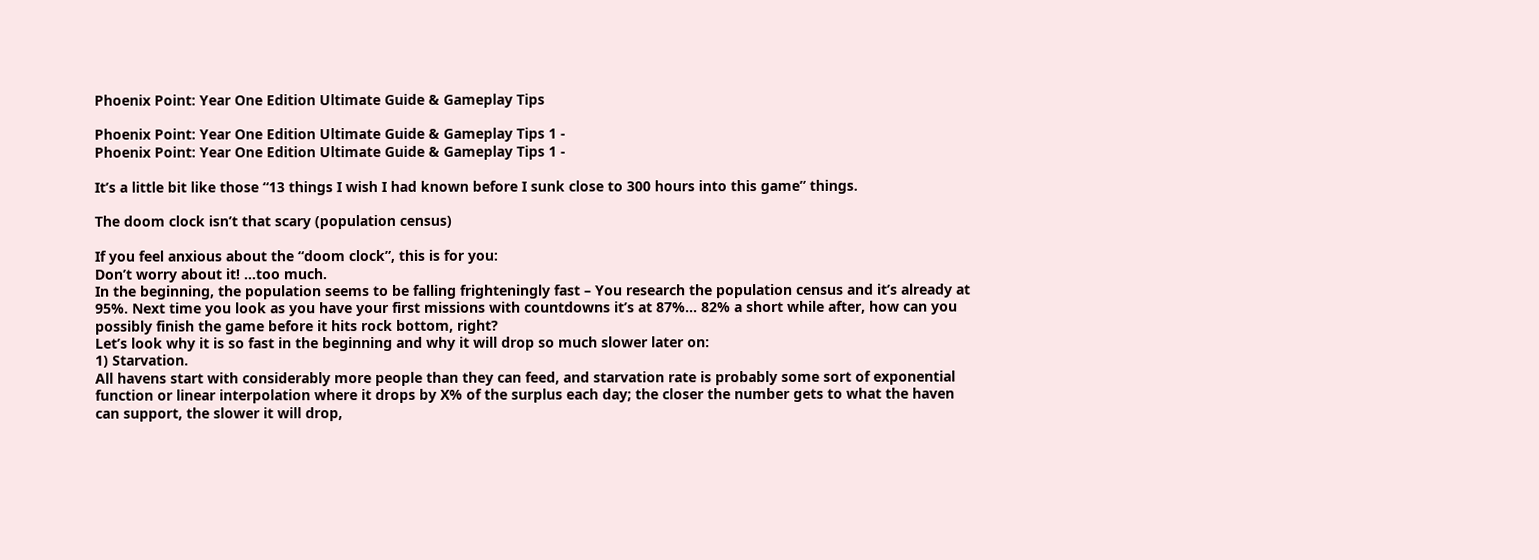Phoenix Point: Year One Edition Ultimate Guide & Gameplay Tips

Phoenix Point: Year One Edition Ultimate Guide & Gameplay Tips 1 -
Phoenix Point: Year One Edition Ultimate Guide & Gameplay Tips 1 -

It’s a little bit like those “13 things I wish I had known before I sunk close to 300 hours into this game” things.

The doom clock isn’t that scary (population census)

If you feel anxious about the “doom clock”, this is for you:
Don’t worry about it! …too much.
In the beginning, the population seems to be falling frighteningly fast – You research the population census and it’s already at 95%. Next time you look as you have your first missions with countdowns it’s at 87%… 82% a short while after, how can you possibly finish the game before it hits rock bottom, right?
Let’s look why it is so fast in the beginning and why it will drop so much slower later on:
1) Starvation.
All havens start with considerably more people than they can feed, and starvation rate is probably some sort of exponential function or linear interpolation where it drops by X% of the surplus each day; the closer the number gets to what the haven can support, the slower it will drop,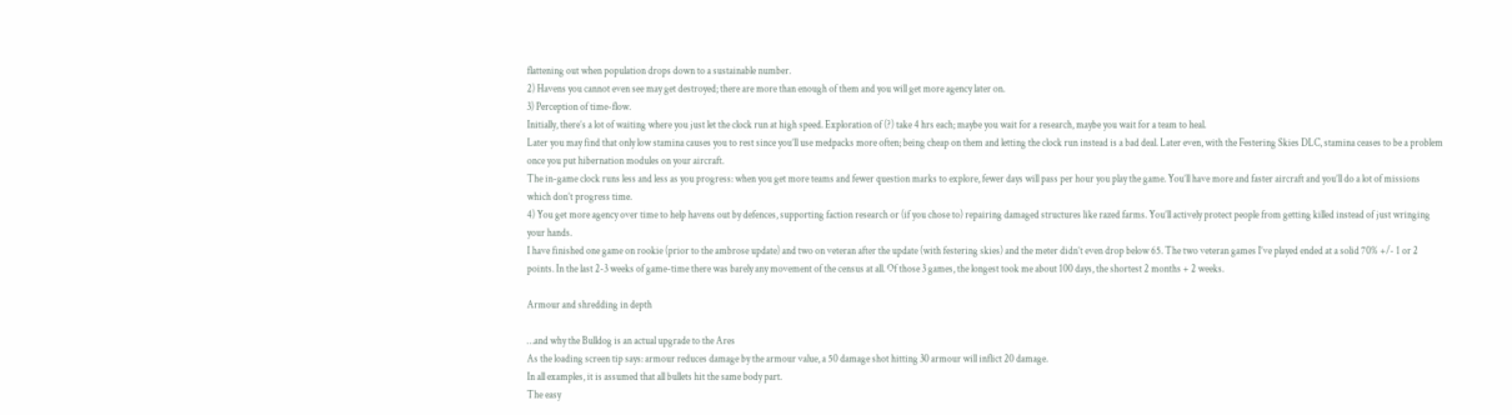flattening out when population drops down to a sustainable number.
2) Havens you cannot even see may get destroyed; there are more than enough of them and you will get more agency later on.
3) Perception of time-flow.
Initially, there’s a lot of waiting where you just let the clock run at high speed. Exploration of (?) take 4 hrs each; maybe you wait for a research, maybe you wait for a team to heal.
Later you may find that only low stamina causes you to rest since you’ll use medpacks more often; being cheap on them and letting the clock run instead is a bad deal. Later even, with the Festering Skies DLC, stamina ceases to be a problem once you put hibernation modules on your aircraft.
The in-game clock runs less and less as you progress: when you get more teams and fewer question marks to explore, fewer days will pass per hour you play the game. You’ll have more and faster aircraft and you’ll do a lot of missions which don’t progress time.
4) You get more agency over time to help havens out by defences, supporting faction research or (if you chose to) repairing damaged structures like razed farms. You’ll actively protect people from getting killed instead of just wringing your hands.
I have finished one game on rookie (prior to the ambrose update) and two on veteran after the update (with festering skies) and the meter didn’t even drop below 65. The two veteran games I’ve played ended at a solid 70% +/- 1 or 2 points. In the last 2-3 weeks of game-time there was barely any movement of the census at all. Of those 3 games, the longest took me about 100 days, the shortest 2 months + 2 weeks.

Armour and shredding in depth

…and why the Bulldog is an actual upgrade to the Ares
As the loading screen tip says: armour reduces damage by the armour value, a 50 damage shot hitting 30 armour will inflict 20 damage.
In all examples, it is assumed that all bullets hit the same body part.
The easy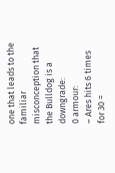one that leads to the familiar misconception that the Bulldog is a downgrade:
0 armour:
– Ares hits 6 times for 30 =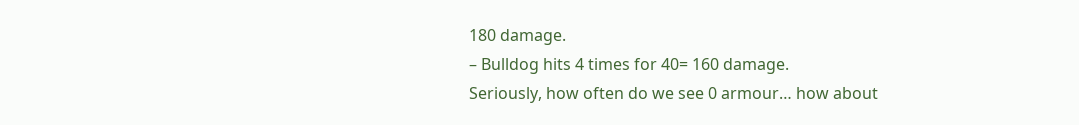180 damage.
– Bulldog hits 4 times for 40= 160 damage.
Seriously, how often do we see 0 armour… how about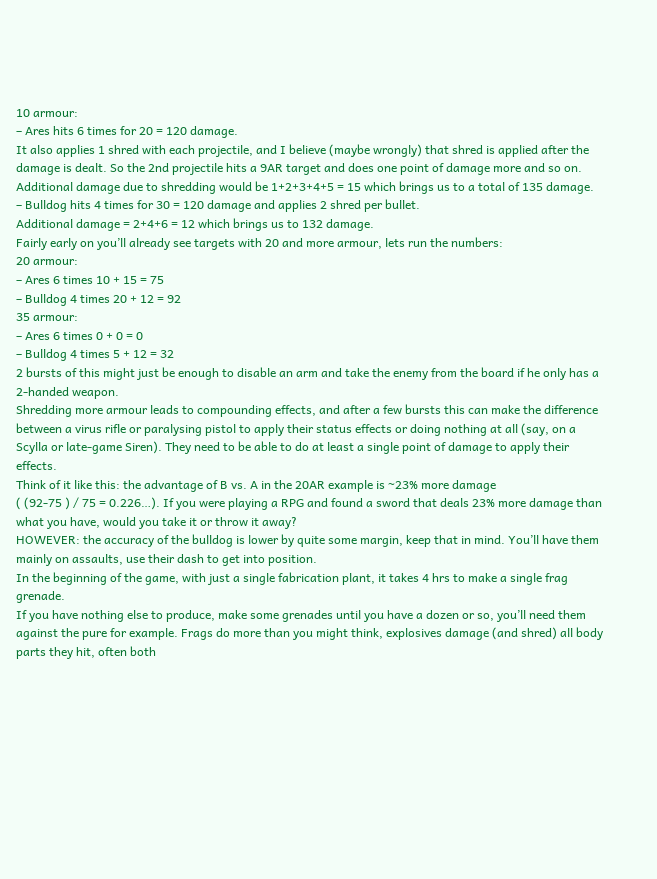10 armour:
– Ares hits 6 times for 20 = 120 damage.
It also applies 1 shred with each projectile, and I believe (maybe wrongly) that shred is applied after the damage is dealt. So the 2nd projectile hits a 9AR target and does one point of damage more and so on.
Additional damage due to shredding would be 1+2+3+4+5 = 15 which brings us to a total of 135 damage.
– Bulldog hits 4 times for 30 = 120 damage and applies 2 shred per bullet.
Additional damage = 2+4+6 = 12 which brings us to 132 damage.
Fairly early on you’ll already see targets with 20 and more armour, lets run the numbers:
20 armour:
– Ares 6 times 10 + 15 = 75
– Bulldog 4 times 20 + 12 = 92
35 armour:
– Ares 6 times 0 + 0 = 0
– Bulldog 4 times 5 + 12 = 32
2 bursts of this might just be enough to disable an arm and take the enemy from the board if he only has a 2-handed weapon.
Shredding more armour leads to compounding effects, and after a few bursts this can make the difference between a virus rifle or paralysing pistol to apply their status effects or doing nothing at all (say, on a Scylla or late-game Siren). They need to be able to do at least a single point of damage to apply their effects.
Think of it like this: the advantage of B vs. A in the 20AR example is ~23% more damage
( (92-75 ) / 75 = 0.226…). If you were playing a RPG and found a sword that deals 23% more damage than what you have, would you take it or throw it away?
HOWEVER: the accuracy of the bulldog is lower by quite some margin, keep that in mind. You’ll have them mainly on assaults, use their dash to get into position.
In the beginning of the game, with just a single fabrication plant, it takes 4 hrs to make a single frag grenade.
If you have nothing else to produce, make some grenades until you have a dozen or so, you’ll need them against the pure for example. Frags do more than you might think, explosives damage (and shred) all body parts they hit, often both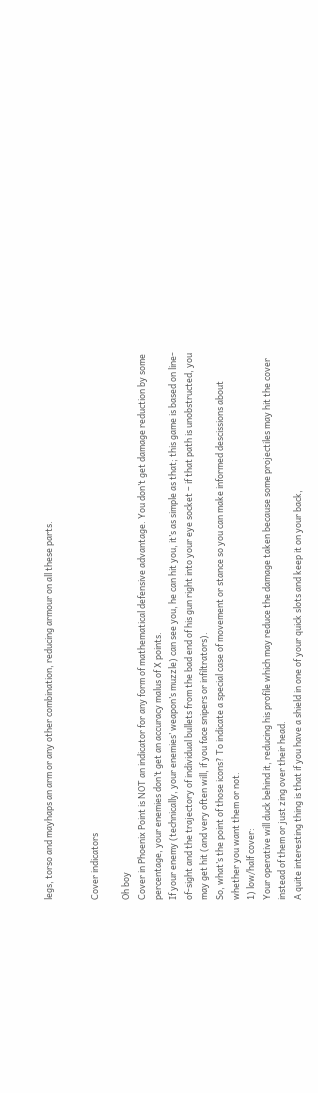legs, torso and mayhaps an arm or any other combination, reducing armour on all these parts.


Cover indicators

Oh boy
Cover in Phoenix Point is NOT an indicator for any form of mathematical defensive advantage. You don’t get damage reduction by some percentage, your enemies don’t get an accuracy malus of X points.
If your enemy (technically, your enemies’ weapon’s muzzle) can see you, he can hit you, it’s as simple as that; this game is based on line-of-sight and the trajectory of individual bullets from the bad end of his gun right into your eye socket – if that path is unobstructed, you may get hit (and very often will, if you face snipers or infiltrators).
So, what’s the point of those icons? To indicate a special case of movement or stance so you can make informed descissions about whether you want them or not.
1) low/half cover:
Your operative will duck behind it, reducing his profile which may reduce the damage taken because some projectiles may hit the cover instead of them or just zing over their head.
A quite interesting thing is that if you have a shield in one of your quick slots and keep it on your back,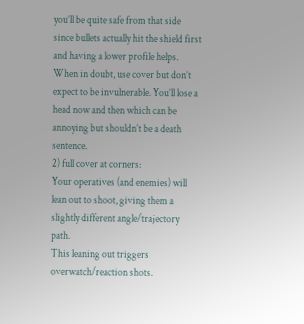you’ll be quite safe from that side since bullets actually hit the shield first and having a lower profile helps. When in doubt, use cover but don’t expect to be invulnerable. You’ll lose a head now and then which can be annoying but shouldn’t be a death sentence.
2) full cover at corners:
Your operatives (and enemies) will lean out to shoot, giving them a slightly different angle/trajectory path.
This leaning out triggers overwatch/reaction shots.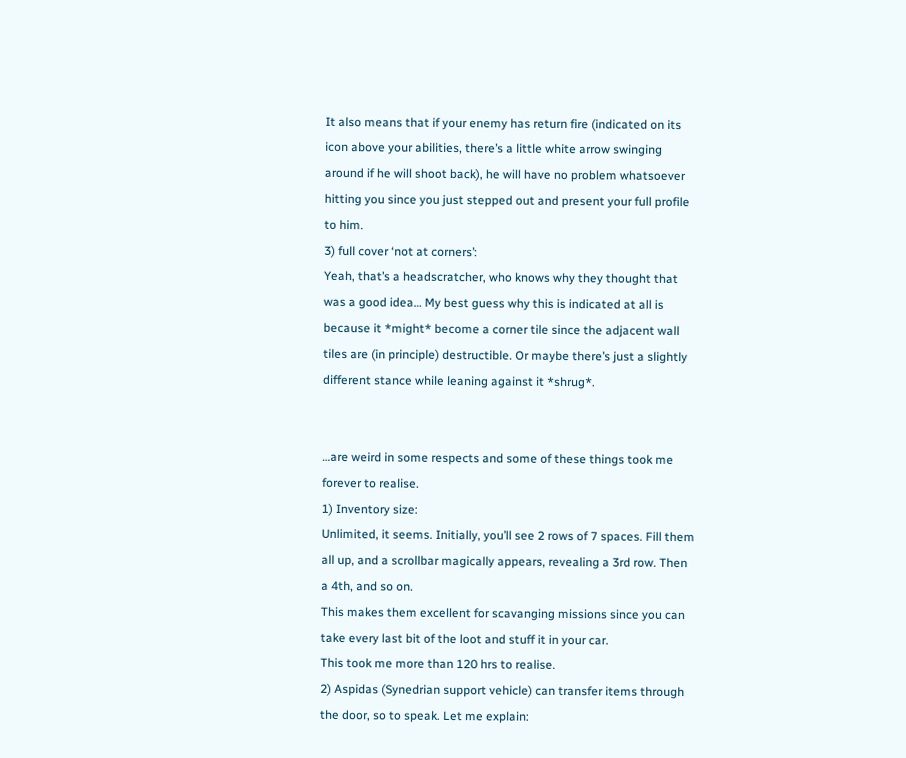It also means that if your enemy has return fire (indicated on its icon above your abilities, there’s a little white arrow swinging around if he will shoot back), he will have no problem whatsoever hitting you since you just stepped out and present your full profile to him.
3) full cover ‘not at corners’:
Yeah, that’s a headscratcher, who knows why they thought that was a good idea… My best guess why this is indicated at all is because it *might* become a corner tile since the adjacent wall tiles are (in principle) destructible. Or maybe there’s just a slightly different stance while leaning against it *shrug*.


…are weird in some respects and some of these things took me forever to realise.
1) Inventory size:
Unlimited, it seems. Initially, you’ll see 2 rows of 7 spaces. Fill them all up, and a scrollbar magically appears, revealing a 3rd row. Then a 4th, and so on.
This makes them excellent for scavanging missions since you can take every last bit of the loot and stuff it in your car.
This took me more than 120 hrs to realise.
2) Aspidas (Synedrian support vehicle) can transfer items through the door, so to speak. Let me explain: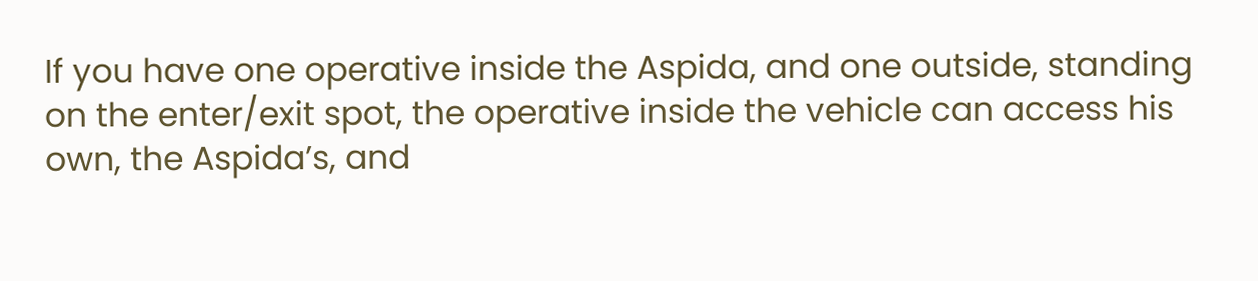If you have one operative inside the Aspida, and one outside, standing on the enter/exit spot, the operative inside the vehicle can access his own, the Aspida’s, and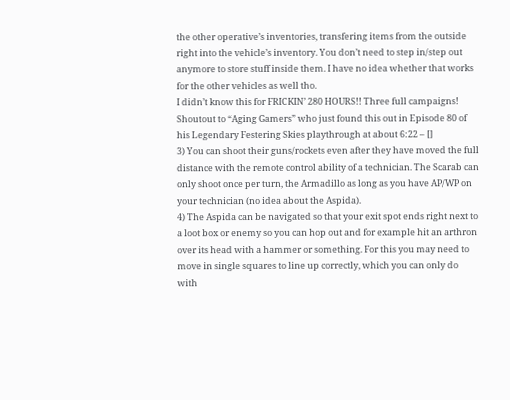the other operative’s inventories, transfering items from the outside right into the vehicle’s inventory. You don’t need to step in/step out anymore to store stuff inside them. I have no idea whether that works for the other vehicles as well tho.
I didn’t know this for FRICKIN’ 280 HOURS!! Three full campaigns!
Shoutout to “Aging Gamers” who just found this out in Episode 80 of his Legendary Festering Skies playthrough at about 6:22 – []
3) You can shoot their guns/rockets even after they have moved the full distance with the remote control ability of a technician. The Scarab can only shoot once per turn, the Armadillo as long as you have AP/WP on your technician (no idea about the Aspida).
4) The Aspida can be navigated so that your exit spot ends right next to a loot box or enemy so you can hop out and for example hit an arthron over its head with a hammer or something. For this you may need to move in single squares to line up correctly, which you can only do with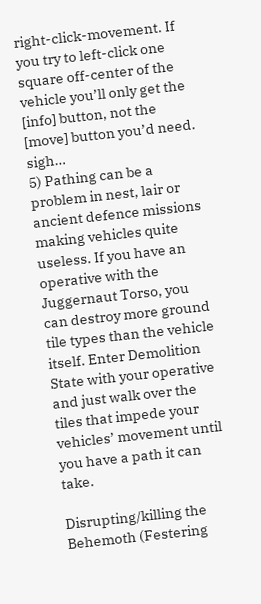right-click-movement. If you try to left-click one square off-center of the vehicle you’ll only get the [info] button, not the [move] button you’d need. sigh…
5) Pathing can be a problem in nest, lair or ancient defence missions making vehicles quite useless. If you have an operative with the Juggernaut Torso, you can destroy more ground tile types than the vehicle itself. Enter Demolition State with your operative and just walk over the tiles that impede your vehicles’ movement until you have a path it can take.

Disrupting/killing the Behemoth (Festering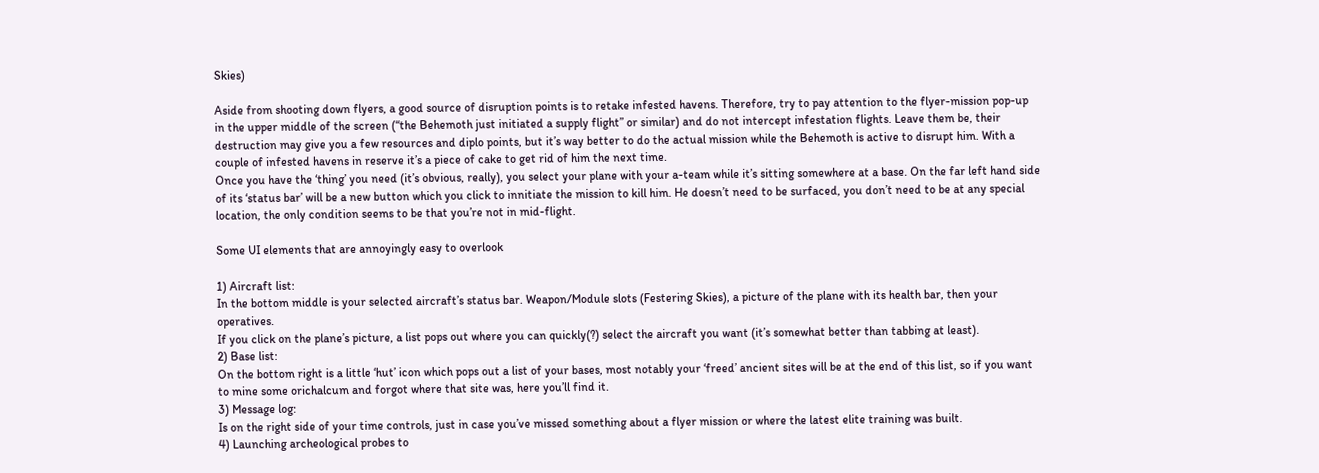Skies)

Aside from shooting down flyers, a good source of disruption points is to retake infested havens. Therefore, try to pay attention to the flyer-mission pop-up in the upper middle of the screen (“the Behemoth just initiated a supply flight” or similar) and do not intercept infestation flights. Leave them be, their destruction may give you a few resources and diplo points, but it’s way better to do the actual mission while the Behemoth is active to disrupt him. With a couple of infested havens in reserve it’s a piece of cake to get rid of him the next time.
Once you have the ‘thing’ you need (it’s obvious, really), you select your plane with your a-team while it’s sitting somewhere at a base. On the far left hand side of its ‘status bar’ will be a new button which you click to innitiate the mission to kill him. He doesn’t need to be surfaced, you don’t need to be at any special location, the only condition seems to be that you’re not in mid-flight.

Some UI elements that are annoyingly easy to overlook

1) Aircraft list:
In the bottom middle is your selected aircraft’s status bar. Weapon/Module slots (Festering Skies), a picture of the plane with its health bar, then your operatives.
If you click on the plane’s picture, a list pops out where you can quickly(?) select the aircraft you want (it’s somewhat better than tabbing at least).
2) Base list:
On the bottom right is a little ‘hut’ icon which pops out a list of your bases, most notably your ‘freed’ ancient sites will be at the end of this list, so if you want to mine some orichalcum and forgot where that site was, here you’ll find it.
3) Message log:
Is on the right side of your time controls, just in case you’ve missed something about a flyer mission or where the latest elite training was built.
4) Launching archeological probes to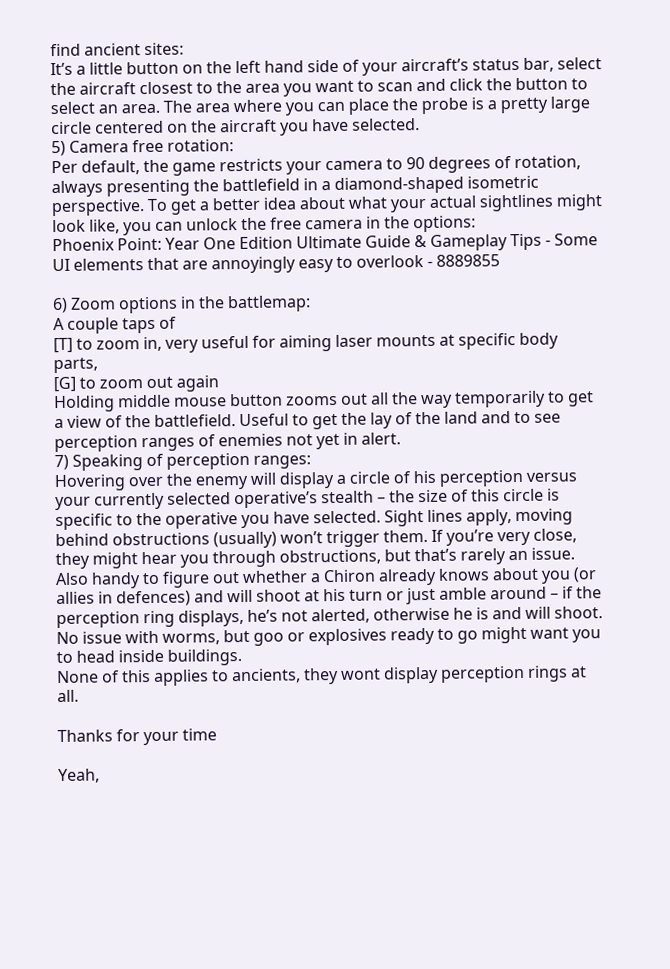find ancient sites:
It’s a little button on the left hand side of your aircraft’s status bar, select the aircraft closest to the area you want to scan and click the button to select an area. The area where you can place the probe is a pretty large circle centered on the aircraft you have selected.
5) Camera free rotation:
Per default, the game restricts your camera to 90 degrees of rotation, always presenting the battlefield in a diamond-shaped isometric perspective. To get a better idea about what your actual sightlines might look like, you can unlock the free camera in the options:
Phoenix Point: Year One Edition Ultimate Guide & Gameplay Tips - Some UI elements that are annoyingly easy to overlook - 8889855

6) Zoom options in the battlemap:
A couple taps of
[T] to zoom in, very useful for aiming laser mounts at specific body parts,
[G] to zoom out again
Holding middle mouse button zooms out all the way temporarily to get a view of the battlefield. Useful to get the lay of the land and to see perception ranges of enemies not yet in alert.
7) Speaking of perception ranges:
Hovering over the enemy will display a circle of his perception versus your currently selected operative’s stealth – the size of this circle is specific to the operative you have selected. Sight lines apply, moving behind obstructions (usually) won’t trigger them. If you’re very close, they might hear you through obstructions, but that’s rarely an issue.
Also handy to figure out whether a Chiron already knows about you (or allies in defences) and will shoot at his turn or just amble around – if the perception ring displays, he’s not alerted, otherwise he is and will shoot. No issue with worms, but goo or explosives ready to go might want you to head inside buildings.
None of this applies to ancients, they wont display perception rings at all.

Thanks for your time

Yeah,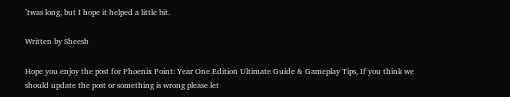’twas long, but I hope it helped a little bit.

Written by Sheesh

Hope you enjoy the post for Phoenix Point: Year One Edition Ultimate Guide & Gameplay Tips, If you think we should update the post or something is wrong please let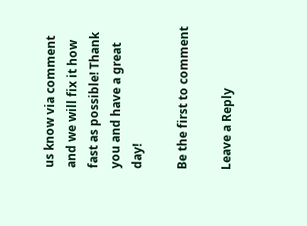us know via comment and we will fix it how fast as possible! Thank you and have a great day!

Be the first to comment

Leave a Reply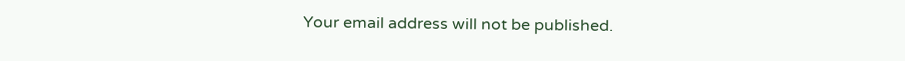Your email address will not be published.